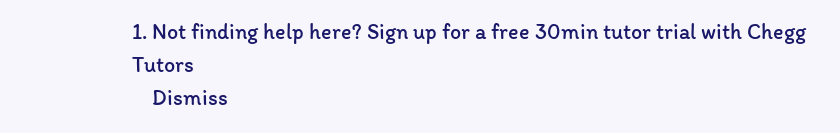1. Not finding help here? Sign up for a free 30min tutor trial with Chegg Tutors
    Dismiss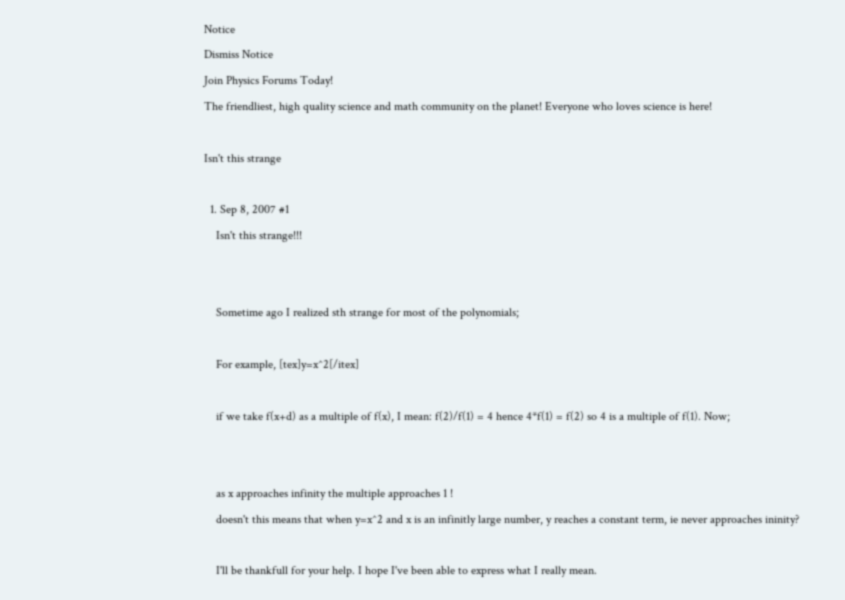Notice
Dismiss Notice
Join Physics Forums Today!
The friendliest, high quality science and math community on the planet! Everyone who loves science is here!

Isn't this strange

  1. Sep 8, 2007 #1
    Isn't this strange!!!


    Sometime ago I realized sth strange for most of the polynomials;

    For example, [tex]y=x^2[/itex]

    if we take f(x+d) as a multiple of f(x), I mean: f(2)/f(1) = 4 hence 4*f(1) = f(2) so 4 is a multiple of f(1). Now;


    as x approaches infinity the multiple approaches 1 !
    doesn't this means that when y=x^2 and x is an infinitly large number, y reaches a constant term, ie never approaches ininity?

    I'll be thankfull for your help. I hope I've been able to express what I really mean.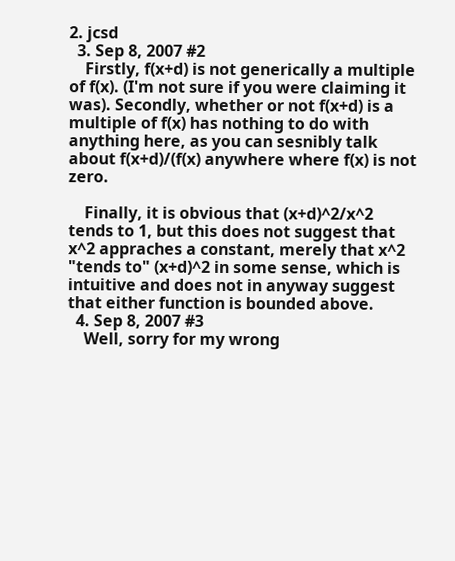2. jcsd
  3. Sep 8, 2007 #2
    Firstly, f(x+d) is not generically a multiple of f(x). (I'm not sure if you were claiming it was). Secondly, whether or not f(x+d) is a multiple of f(x) has nothing to do with anything here, as you can sesnibly talk about f(x+d)/(f(x) anywhere where f(x) is not zero.

    Finally, it is obvious that (x+d)^2/x^2 tends to 1, but this does not suggest that x^2 appraches a constant, merely that x^2 "tends to" (x+d)^2 in some sense, which is intuitive and does not in anyway suggest that either function is bounded above.
  4. Sep 8, 2007 #3
    Well, sorry for my wrong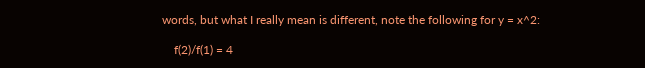words, but what I really mean is different, note the following for y = x^2:

    f(2)/f(1) = 4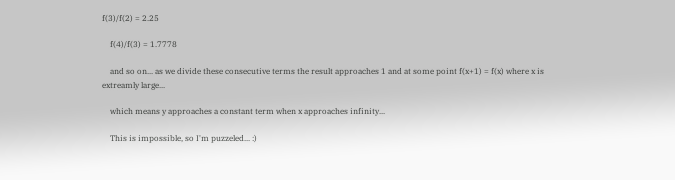f(3)/f(2) = 2.25

    f(4)/f(3) = 1.7778

    and so on... as we divide these consecutive terms the result approaches 1 and at some point f(x+1) = f(x) where x is extreamly large...

    which means y approaches a constant term when x approaches infinity...

    This is impossible, so I'm puzzeled... :)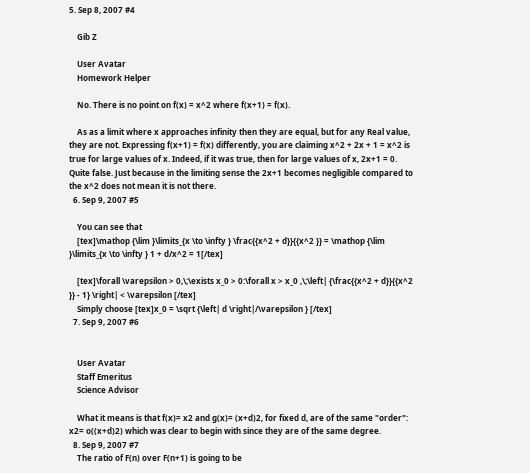5. Sep 8, 2007 #4

    Gib Z

    User Avatar
    Homework Helper

    No. There is no point on f(x) = x^2 where f(x+1) = f(x).

    As as a limit where x approaches infinity then they are equal, but for any Real value, they are not. Expressing f(x+1) = f(x) differently, you are claiming x^2 + 2x + 1 = x^2 is true for large values of x. Indeed, if it was true, then for large values of x, 2x+1 = 0. Quite false. Just because in the limiting sense the 2x+1 becomes negligible compared to the x^2 does not mean it is not there.
  6. Sep 9, 2007 #5

    You can see that
    [tex]\mathop {\lim }\limits_{x \to \infty } \frac{{x^2 + d}}{{x^2 }} = \mathop {\lim }\limits_{x \to \infty } 1 + d/x^2 = 1[/tex]

    [tex]\forall \varepsilon > 0,\;\exists x_0 > 0:\forall x > x_0 ,\;\left| {\frac{{x^2 + d}}{{x^2 }} - 1} \right| < \varepsilon [/tex]
    Simply choose [tex]x_0 = \sqrt {\left| d \right|/\varepsilon } [/tex]
  7. Sep 9, 2007 #6


    User Avatar
    Staff Emeritus
    Science Advisor

    What it means is that f(x)= x2 and g(x)= (x+d)2, for fixed d, are of the same "order": x2= o((x+d)2) which was clear to begin with since they are of the same degree.
  8. Sep 9, 2007 #7
    The ratio of F(n) over F(n+1) is going to be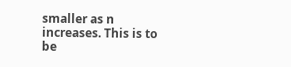smaller as n increases. This is to be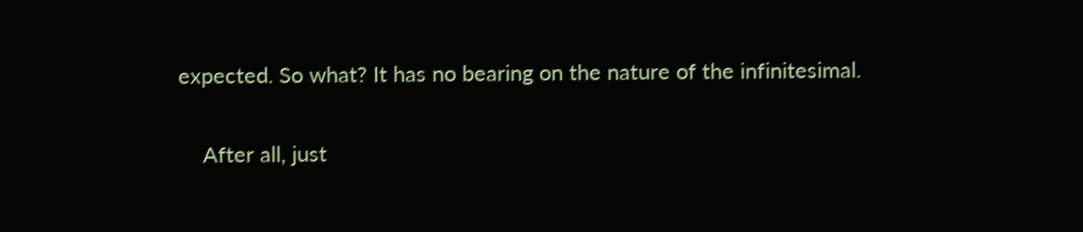expected. So what? It has no bearing on the nature of the infinitesimal.

    After all, just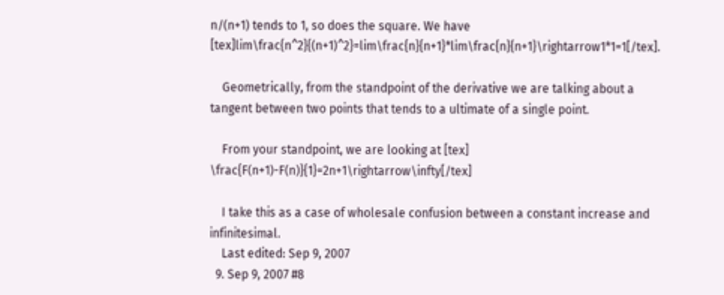n/(n+1) tends to 1, so does the square. We have [tex]lim\frac{n^2}{(n+1)^2}=lim\frac{n}{n+1}*lim\frac{n}{n+1}\rightarrow1*1=1[/tex].

    Geometrically, from the standpoint of the derivative we are talking about a tangent between two points that tends to a ultimate of a single point.

    From your standpoint, we are looking at [tex] \frac{F(n+1)-F(n)}{1}=2n+1\rightarrow\infty[/tex]

    I take this as a case of wholesale confusion between a constant increase and infinitesimal.
    Last edited: Sep 9, 2007
  9. Sep 9, 2007 #8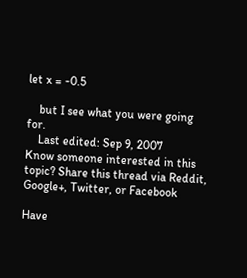let x = -0.5

    but I see what you were going for.
    Last edited: Sep 9, 2007
Know someone interested in this topic? Share this thread via Reddit, Google+, Twitter, or Facebook

Have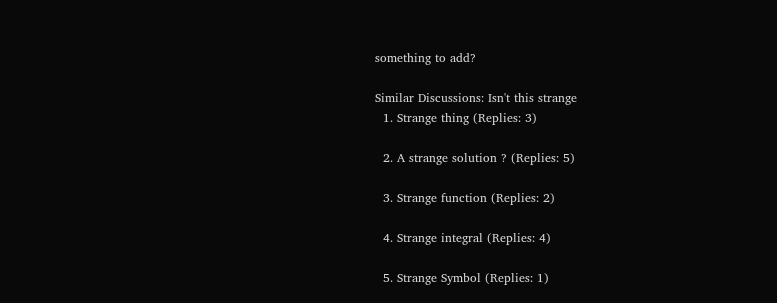something to add?

Similar Discussions: Isn't this strange
  1. Strange thing (Replies: 3)

  2. A strange solution ? (Replies: 5)

  3. Strange function (Replies: 2)

  4. Strange integral (Replies: 4)

  5. Strange Symbol (Replies: 1)